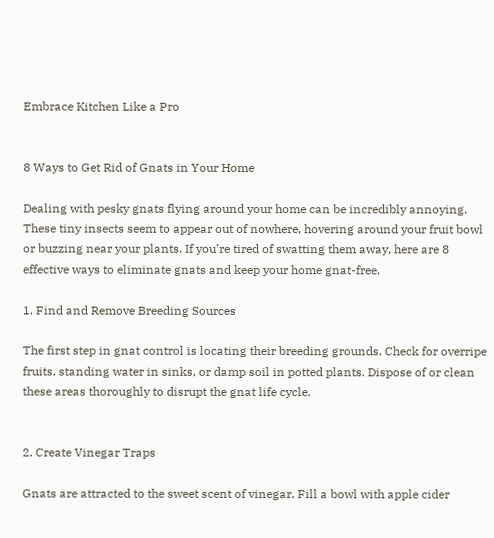Embrace Kitchen Like a Pro


8 Ways to Get Rid of Gnats in Your Home

Dealing with pesky gnats flying around your home can be incredibly annoying. These tiny insects seem to appear out of nowhere, hovering around your fruit bowl or buzzing near your plants. If you’re tired of swatting them away, here are 8 effective ways to eliminate gnats and keep your home gnat-free.

1. Find and Remove Breeding Sources

The first step in gnat control is locating their breeding grounds. Check for overripe fruits, standing water in sinks, or damp soil in potted plants. Dispose of or clean these areas thoroughly to disrupt the gnat life cycle.


2. Create Vinegar Traps

Gnats are attracted to the sweet scent of vinegar. Fill a bowl with apple cider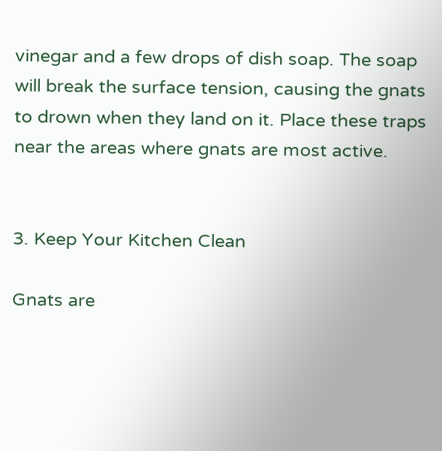vinegar and a few drops of dish soap. The soap will break the surface tension, causing the gnats to drown when they land on it. Place these traps near the areas where gnats are most active.


3. Keep Your Kitchen Clean

Gnats are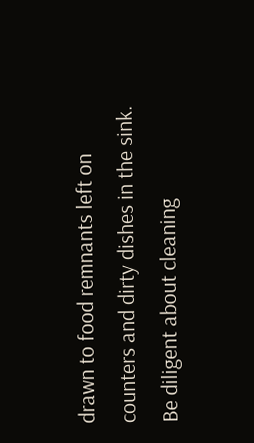drawn to food remnants left on counters and dirty dishes in the sink. Be diligent about cleaning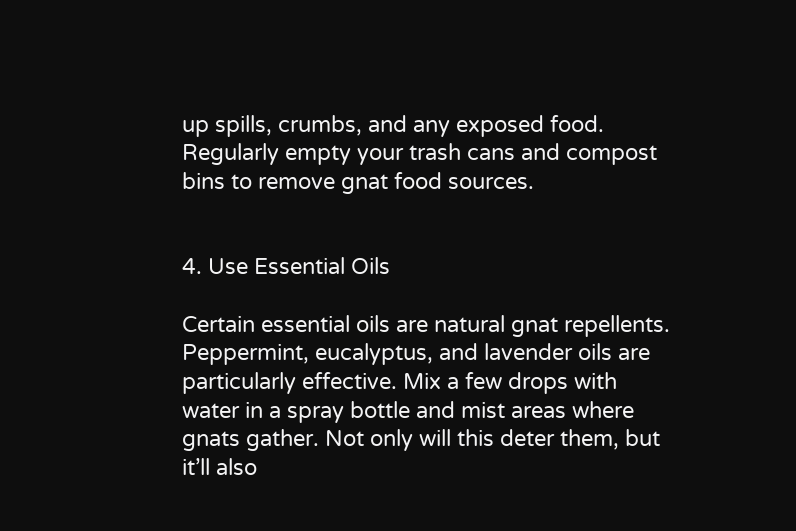up spills, crumbs, and any exposed food. Regularly empty your trash cans and compost bins to remove gnat food sources.


4. Use Essential Oils

Certain essential oils are natural gnat repellents. Peppermint, eucalyptus, and lavender oils are particularly effective. Mix a few drops with water in a spray bottle and mist areas where gnats gather. Not only will this deter them, but it’ll also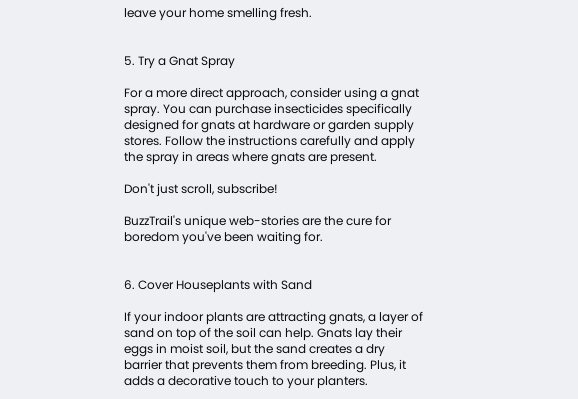leave your home smelling fresh.


5. Try a Gnat Spray

For a more direct approach, consider using a gnat spray. You can purchase insecticides specifically designed for gnats at hardware or garden supply stores. Follow the instructions carefully and apply the spray in areas where gnats are present.

Don't just scroll, subscribe!

BuzzTrail's unique web-stories are the cure for boredom you've been waiting for.


6. Cover Houseplants with Sand

If your indoor plants are attracting gnats, a layer of sand on top of the soil can help. Gnats lay their eggs in moist soil, but the sand creates a dry barrier that prevents them from breeding. Plus, it adds a decorative touch to your planters.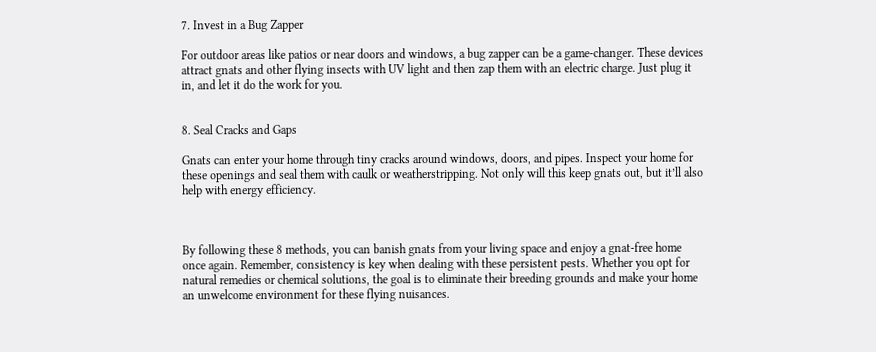7. Invest in a Bug Zapper

For outdoor areas like patios or near doors and windows, a bug zapper can be a game-changer. These devices attract gnats and other flying insects with UV light and then zap them with an electric charge. Just plug it in, and let it do the work for you.


8. Seal Cracks and Gaps

Gnats can enter your home through tiny cracks around windows, doors, and pipes. Inspect your home for these openings and seal them with caulk or weatherstripping. Not only will this keep gnats out, but it’ll also help with energy efficiency.



By following these 8 methods, you can banish gnats from your living space and enjoy a gnat-free home once again. Remember, consistency is key when dealing with these persistent pests. Whether you opt for natural remedies or chemical solutions, the goal is to eliminate their breeding grounds and make your home an unwelcome environment for these flying nuisances.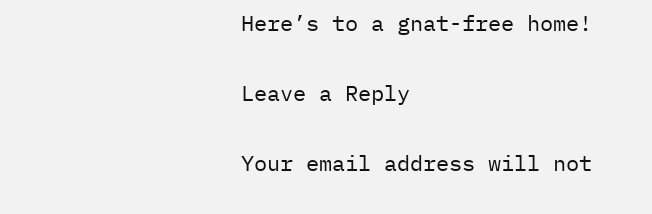Here’s to a gnat-free home!

Leave a Reply

Your email address will not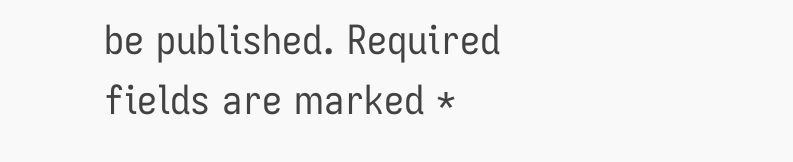be published. Required fields are marked *